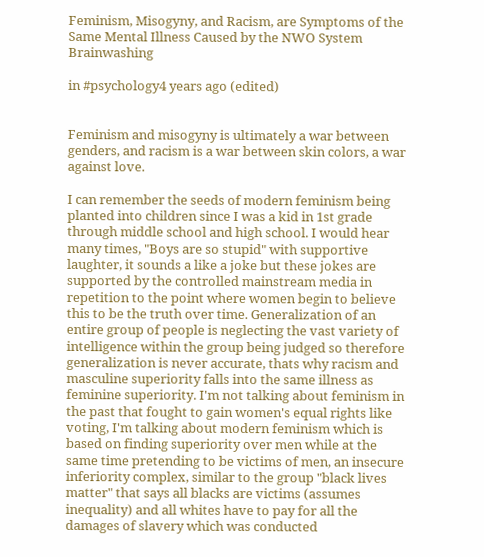Feminism, Misogyny, and Racism, are Symptoms of the Same Mental Illness Caused by the NWO System Brainwashing

in #psychology4 years ago (edited)


Feminism and misogyny is ultimately a war between genders, and racism is a war between skin colors, a war against love.

I can remember the seeds of modern feminism being planted into children since I was a kid in 1st grade through middle school and high school. I would hear many times, "Boys are so stupid" with supportive laughter, it sounds a like a joke but these jokes are supported by the controlled mainstream media in repetition to the point where women begin to believe this to be the truth over time. Generalization of an entire group of people is neglecting the vast variety of intelligence within the group being judged so therefore generalization is never accurate, thats why racism and masculine superiority falls into the same illness as feminine superiority. I'm not talking about feminism in the past that fought to gain women's equal rights like voting, I'm talking about modern feminism which is based on finding superiority over men while at the same time pretending to be victims of men, an insecure inferiority complex, similar to the group "black lives matter" that says all blacks are victims (assumes inequality) and all whites have to pay for all the damages of slavery which was conducted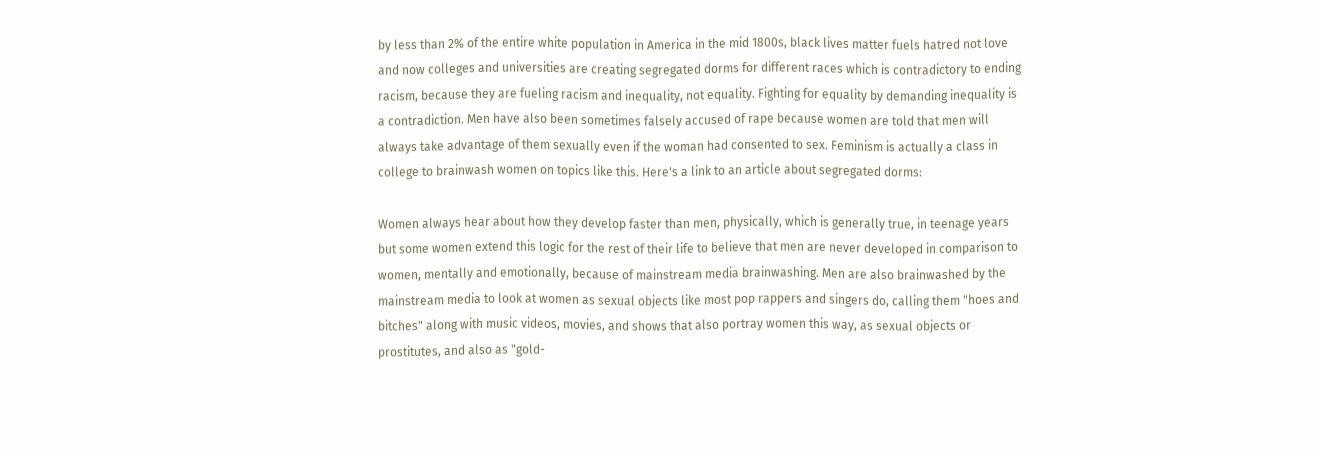by less than 2% of the entire white population in America in the mid 1800s, black lives matter fuels hatred not love and now colleges and universities are creating segregated dorms for different races which is contradictory to ending racism, because they are fueling racism and inequality, not equality. Fighting for equality by demanding inequality is a contradiction. Men have also been sometimes falsely accused of rape because women are told that men will always take advantage of them sexually even if the woman had consented to sex. Feminism is actually a class in college to brainwash women on topics like this. Here's a link to an article about segregated dorms:

Women always hear about how they develop faster than men, physically, which is generally true, in teenage years but some women extend this logic for the rest of their life to believe that men are never developed in comparison to women, mentally and emotionally, because of mainstream media brainwashing. Men are also brainwashed by the mainstream media to look at women as sexual objects like most pop rappers and singers do, calling them "hoes and bitches" along with music videos, movies, and shows that also portray women this way, as sexual objects or prostitutes, and also as "gold-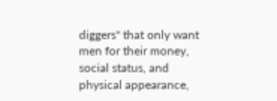diggers" that only want men for their money, social status, and physical appearance,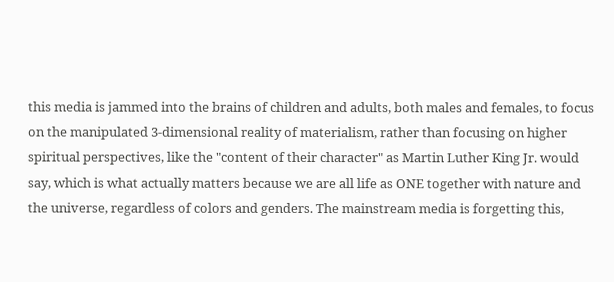this media is jammed into the brains of children and adults, both males and females, to focus on the manipulated 3-dimensional reality of materialism, rather than focusing on higher spiritual perspectives, like the "content of their character" as Martin Luther King Jr. would say, which is what actually matters because we are all life as ONE together with nature and the universe, regardless of colors and genders. The mainstream media is forgetting this,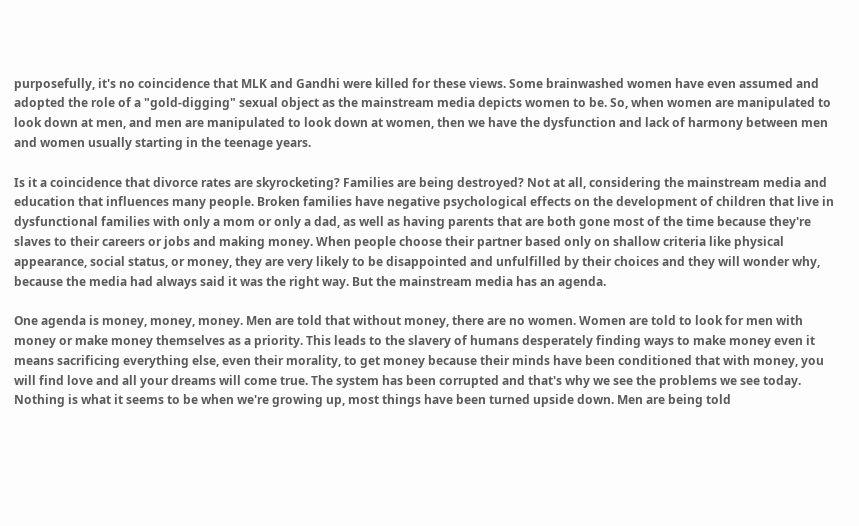purposefully, it's no coincidence that MLK and Gandhi were killed for these views. Some brainwashed women have even assumed and adopted the role of a "gold-digging" sexual object as the mainstream media depicts women to be. So, when women are manipulated to look down at men, and men are manipulated to look down at women, then we have the dysfunction and lack of harmony between men and women usually starting in the teenage years.

Is it a coincidence that divorce rates are skyrocketing? Families are being destroyed? Not at all, considering the mainstream media and education that influences many people. Broken families have negative psychological effects on the development of children that live in dysfunctional families with only a mom or only a dad, as well as having parents that are both gone most of the time because they're slaves to their careers or jobs and making money. When people choose their partner based only on shallow criteria like physical appearance, social status, or money, they are very likely to be disappointed and unfulfilled by their choices and they will wonder why, because the media had always said it was the right way. But the mainstream media has an agenda.

One agenda is money, money, money. Men are told that without money, there are no women. Women are told to look for men with money or make money themselves as a priority. This leads to the slavery of humans desperately finding ways to make money even it means sacrificing everything else, even their morality, to get money because their minds have been conditioned that with money, you will find love and all your dreams will come true. The system has been corrupted and that's why we see the problems we see today. Nothing is what it seems to be when we're growing up, most things have been turned upside down. Men are being told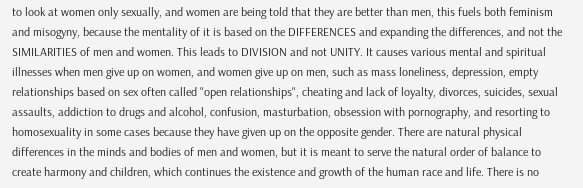to look at women only sexually, and women are being told that they are better than men, this fuels both feminism and misogyny, because the mentality of it is based on the DIFFERENCES and expanding the differences, and not the SIMILARITIES of men and women. This leads to DIVISION and not UNITY. It causes various mental and spiritual illnesses when men give up on women, and women give up on men, such as mass loneliness, depression, empty relationships based on sex often called "open relationships", cheating and lack of loyalty, divorces, suicides, sexual assaults, addiction to drugs and alcohol, confusion, masturbation, obsession with pornography, and resorting to homosexuality in some cases because they have given up on the opposite gender. There are natural physical differences in the minds and bodies of men and women, but it is meant to serve the natural order of balance to create harmony and children, which continues the existence and growth of the human race and life. There is no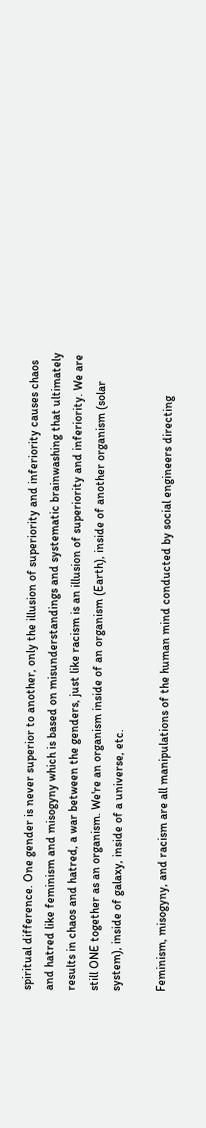spiritual difference. One gender is never superior to another, only the illusion of superiority and inferiority causes chaos and hatred like feminism and misogyny which is based on misunderstandings and systematic brainwashing that ultimately results in chaos and hatred, a war between the genders, just like racism is an illusion of superiority and inferiority. We are still ONE together as an organism. We're an organism inside of an organism (Earth), inside of another organism (solar system), inside of galaxy, inside of a universe, etc.

Feminism, misogyny, and racism are all manipulations of the human mind conducted by social engineers directing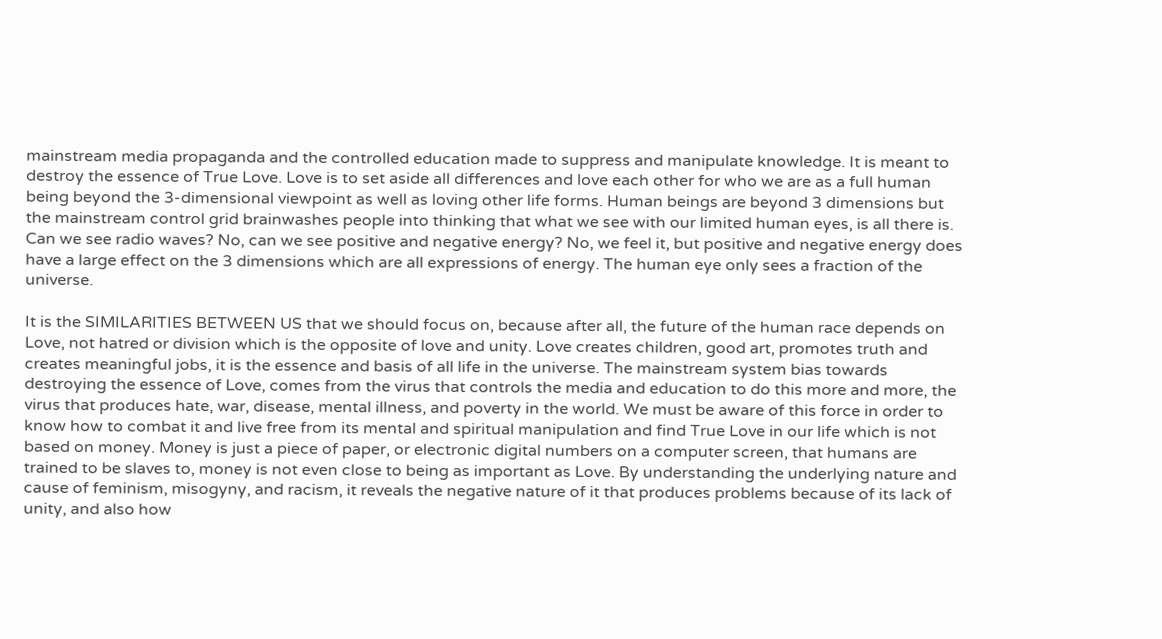mainstream media propaganda and the controlled education made to suppress and manipulate knowledge. It is meant to destroy the essence of True Love. Love is to set aside all differences and love each other for who we are as a full human being beyond the 3-dimensional viewpoint as well as loving other life forms. Human beings are beyond 3 dimensions but the mainstream control grid brainwashes people into thinking that what we see with our limited human eyes, is all there is. Can we see radio waves? No, can we see positive and negative energy? No, we feel it, but positive and negative energy does have a large effect on the 3 dimensions which are all expressions of energy. The human eye only sees a fraction of the universe.

It is the SIMILARITIES BETWEEN US that we should focus on, because after all, the future of the human race depends on Love, not hatred or division which is the opposite of love and unity. Love creates children, good art, promotes truth and creates meaningful jobs, it is the essence and basis of all life in the universe. The mainstream system bias towards destroying the essence of Love, comes from the virus that controls the media and education to do this more and more, the virus that produces hate, war, disease, mental illness, and poverty in the world. We must be aware of this force in order to know how to combat it and live free from its mental and spiritual manipulation and find True Love in our life which is not based on money. Money is just a piece of paper, or electronic digital numbers on a computer screen, that humans are trained to be slaves to, money is not even close to being as important as Love. By understanding the underlying nature and cause of feminism, misogyny, and racism, it reveals the negative nature of it that produces problems because of its lack of unity, and also how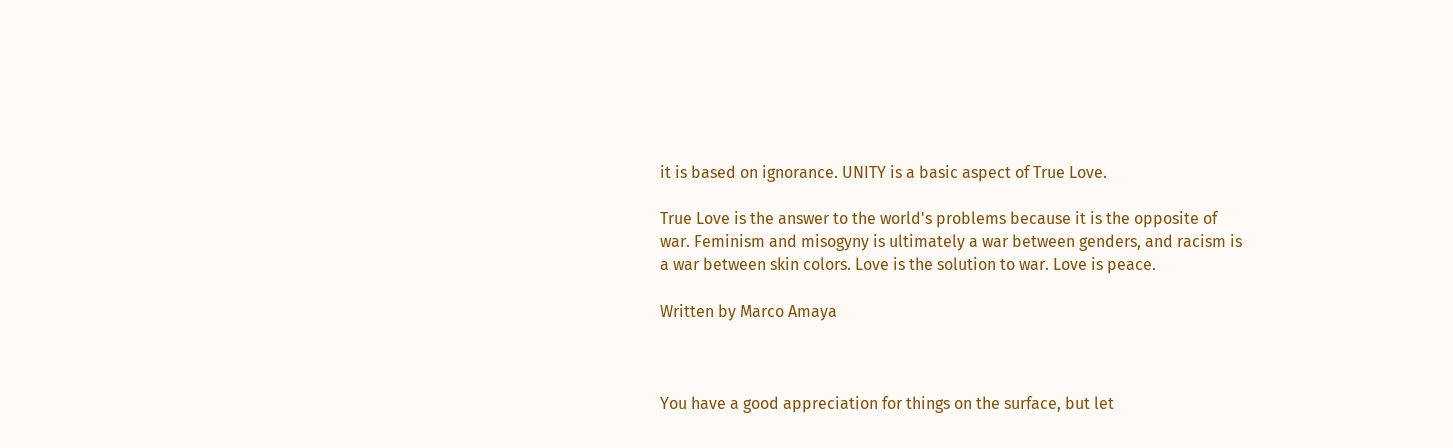it is based on ignorance. UNITY is a basic aspect of True Love.

True Love is the answer to the world's problems because it is the opposite of war. Feminism and misogyny is ultimately a war between genders, and racism is a war between skin colors. Love is the solution to war. Love is peace.

Written by Marco Amaya



You have a good appreciation for things on the surface, but let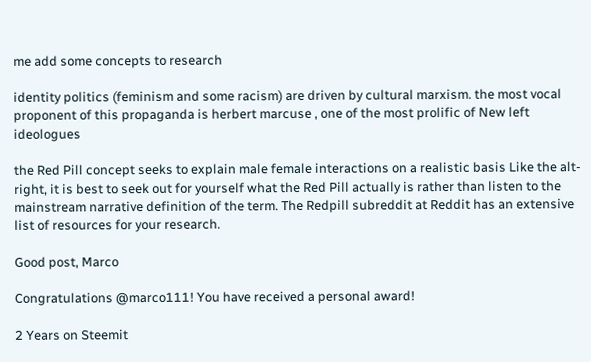me add some concepts to research

identity politics (feminism and some racism) are driven by cultural marxism. the most vocal proponent of this propaganda is herbert marcuse , one of the most prolific of New left ideologues

the Red Pill concept seeks to explain male female interactions on a realistic basis Like the alt-right, it is best to seek out for yourself what the Red Pill actually is rather than listen to the mainstream narrative definition of the term. The Redpill subreddit at Reddit has an extensive list of resources for your research.

Good post, Marco

Congratulations @marco111! You have received a personal award!

2 Years on Steemit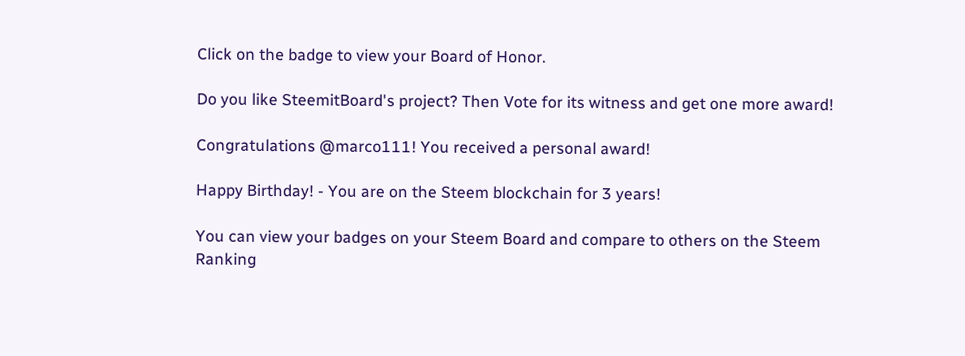Click on the badge to view your Board of Honor.

Do you like SteemitBoard's project? Then Vote for its witness and get one more award!

Congratulations @marco111! You received a personal award!

Happy Birthday! - You are on the Steem blockchain for 3 years!

You can view your badges on your Steem Board and compare to others on the Steem Ranking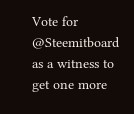Vote for @Steemitboard as a witness to get one more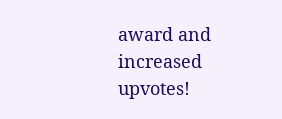award and increased upvotes!